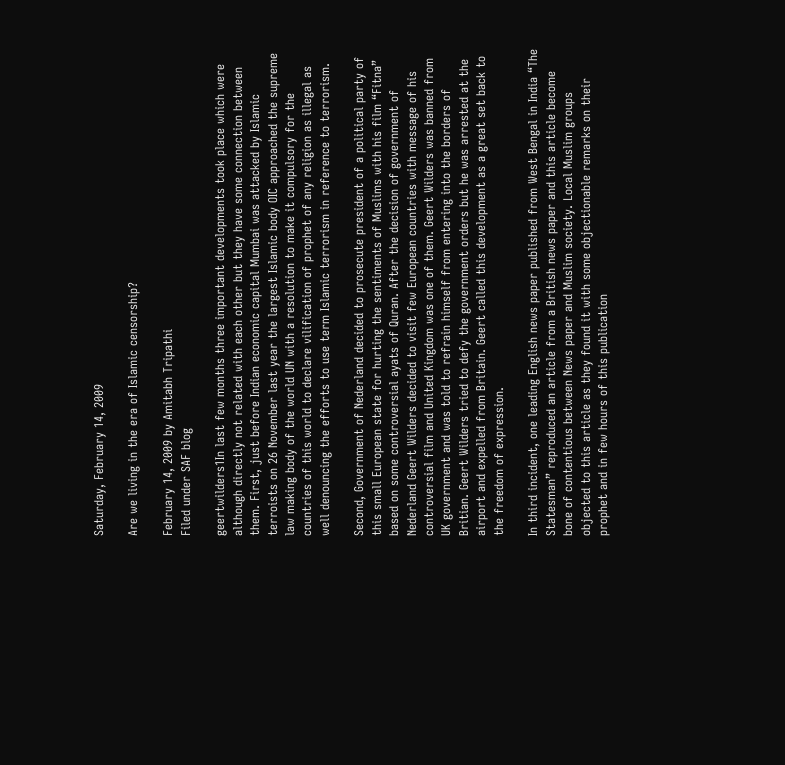Saturday, February 14, 2009

Are we living in the era of Islamic censorship?

February 14, 2009 by Amitabh Tripathi
Filed under SAF blog

geertwilders1In last few months three important developments took place which were although directly not related with each other but they have some connection between them. First, just before Indian economic capital Mumbai was attacked by Islamic terroists on 26 November last year the largest Islamic body OIC approached the supreme law making body of the world UN with a resolution to make it compulsory for the countries of this world to declare vilification of prophet of any religion as illegal as well denouncing the efforts to use term Islamic terrorism in reference to terrorism.

Second, Government of Nederland decided to prosecute president of a political party of this small European state for hurting the sentiments of Muslims with his film “Fitna” based on some controversial ayats of Quran. After the decision of government of Nederland Geert Wilders decided to visit few European countries with message of his controversial film and United Kingdom was one of them. Geert Wilders was banned from UK government and was told to refrain himself from entering into the borders of Britian. Geert Wilders tried to defy the government orders but he was arrested at the airport and expelled from Britain. Geert called this development as a great set back to the freedom of expression.

In third incident, one leading English news paper published from West Bengal in India “The Statesman” reproduced an article from a British news paper and this article become bone of contentious between News paper and Muslim society. Local Muslim groups objected to this article as they found it with some objectionable remarks on their prophet and in few hours of this publication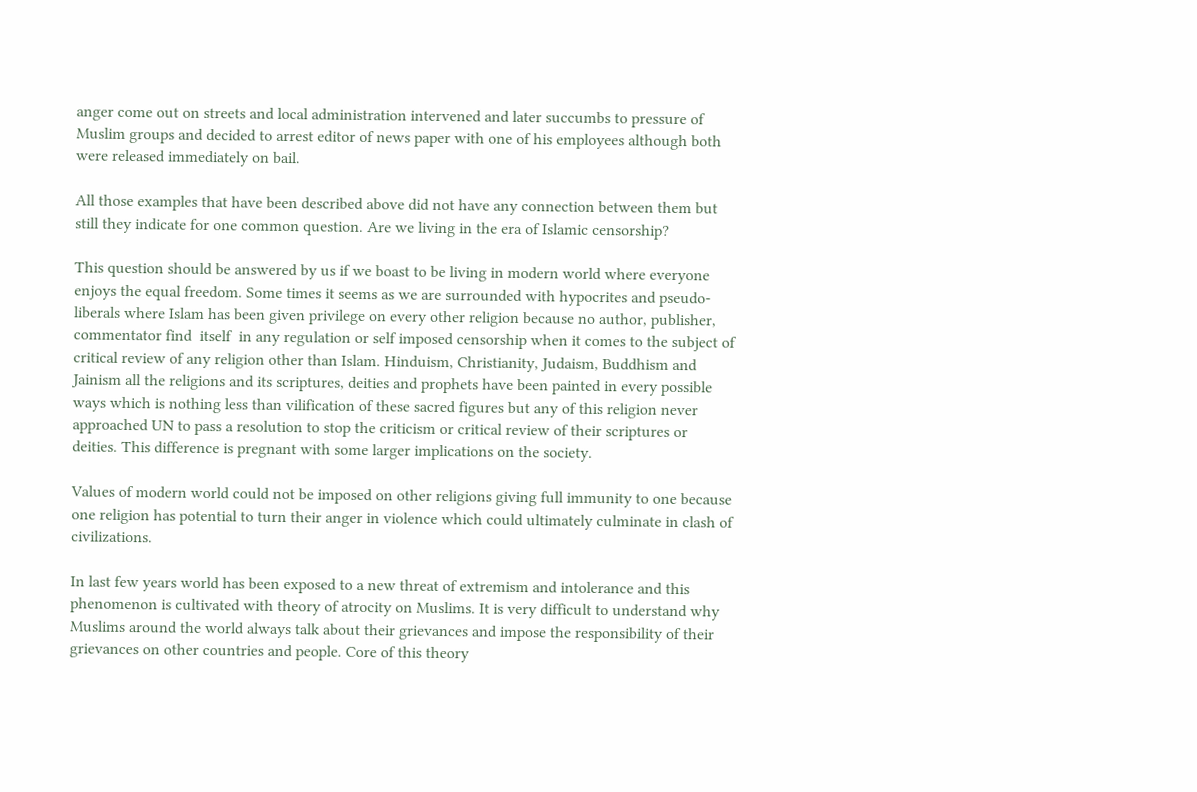anger come out on streets and local administration intervened and later succumbs to pressure of Muslim groups and decided to arrest editor of news paper with one of his employees although both were released immediately on bail.

All those examples that have been described above did not have any connection between them but still they indicate for one common question. Are we living in the era of Islamic censorship?

This question should be answered by us if we boast to be living in modern world where everyone enjoys the equal freedom. Some times it seems as we are surrounded with hypocrites and pseudo-liberals where Islam has been given privilege on every other religion because no author, publisher, commentator find  itself  in any regulation or self imposed censorship when it comes to the subject of critical review of any religion other than Islam. Hinduism, Christianity, Judaism, Buddhism and Jainism all the religions and its scriptures, deities and prophets have been painted in every possible ways which is nothing less than vilification of these sacred figures but any of this religion never approached UN to pass a resolution to stop the criticism or critical review of their scriptures or deities. This difference is pregnant with some larger implications on the society.

Values of modern world could not be imposed on other religions giving full immunity to one because one religion has potential to turn their anger in violence which could ultimately culminate in clash of civilizations.

In last few years world has been exposed to a new threat of extremism and intolerance and this phenomenon is cultivated with theory of atrocity on Muslims. It is very difficult to understand why Muslims around the world always talk about their grievances and impose the responsibility of their grievances on other countries and people. Core of this theory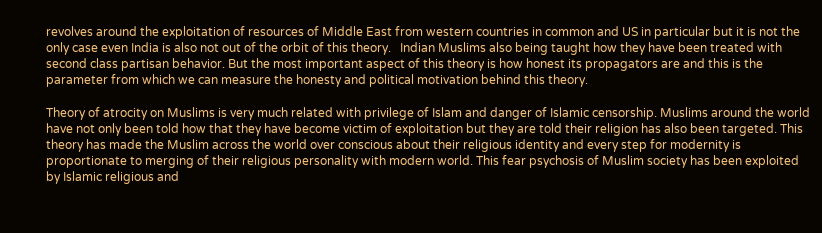revolves around the exploitation of resources of Middle East from western countries in common and US in particular but it is not the only case even India is also not out of the orbit of this theory.   Indian Muslims also being taught how they have been treated with second class partisan behavior. But the most important aspect of this theory is how honest its propagators are and this is the parameter from which we can measure the honesty and political motivation behind this theory.

Theory of atrocity on Muslims is very much related with privilege of Islam and danger of Islamic censorship. Muslims around the world have not only been told how that they have become victim of exploitation but they are told their religion has also been targeted. This theory has made the Muslim across the world over conscious about their religious identity and every step for modernity is proportionate to merging of their religious personality with modern world. This fear psychosis of Muslim society has been exploited by Islamic religious and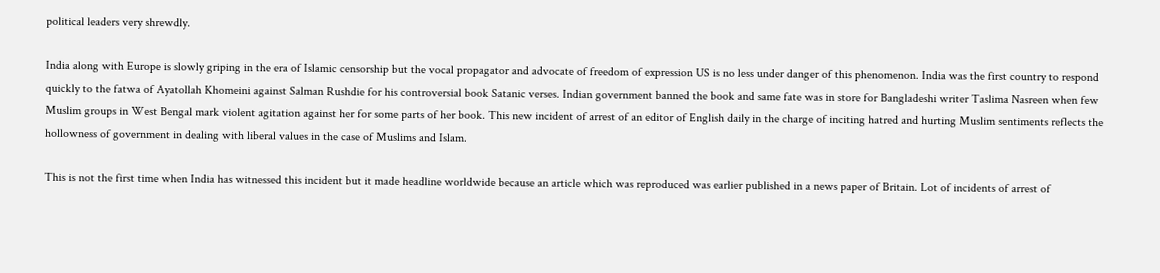political leaders very shrewdly.

India along with Europe is slowly griping in the era of Islamic censorship but the vocal propagator and advocate of freedom of expression US is no less under danger of this phenomenon. India was the first country to respond quickly to the fatwa of Ayatollah Khomeini against Salman Rushdie for his controversial book Satanic verses. Indian government banned the book and same fate was in store for Bangladeshi writer Taslima Nasreen when few Muslim groups in West Bengal mark violent agitation against her for some parts of her book. This new incident of arrest of an editor of English daily in the charge of inciting hatred and hurting Muslim sentiments reflects the hollowness of government in dealing with liberal values in the case of Muslims and Islam.

This is not the first time when India has witnessed this incident but it made headline worldwide because an article which was reproduced was earlier published in a news paper of Britain. Lot of incidents of arrest of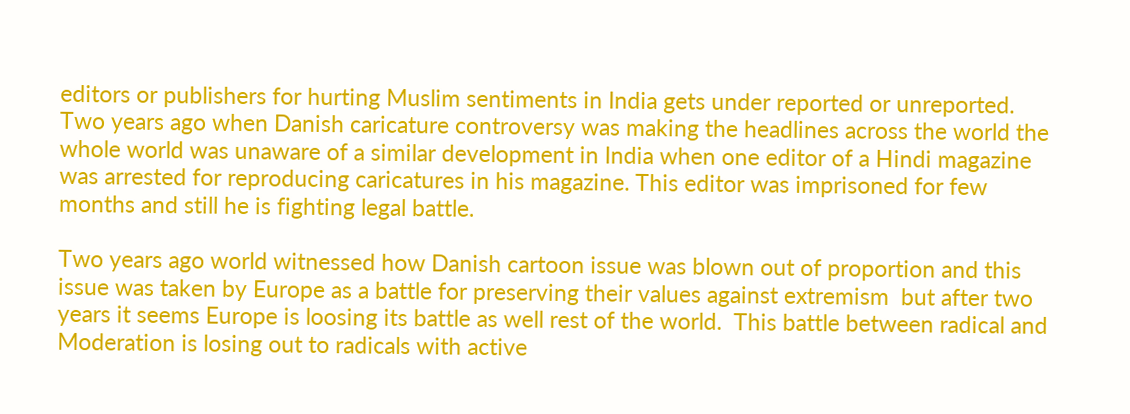editors or publishers for hurting Muslim sentiments in India gets under reported or unreported. Two years ago when Danish caricature controversy was making the headlines across the world the whole world was unaware of a similar development in India when one editor of a Hindi magazine was arrested for reproducing caricatures in his magazine. This editor was imprisoned for few months and still he is fighting legal battle.

Two years ago world witnessed how Danish cartoon issue was blown out of proportion and this issue was taken by Europe as a battle for preserving their values against extremism  but after two years it seems Europe is loosing its battle as well rest of the world.  This battle between radical and Moderation is losing out to radicals with active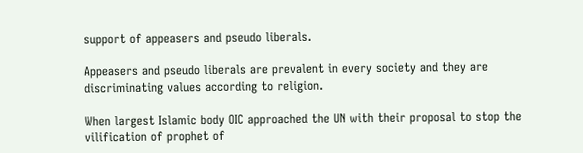support of appeasers and pseudo liberals.

Appeasers and pseudo liberals are prevalent in every society and they are discriminating values according to religion.

When largest Islamic body OIC approached the UN with their proposal to stop the vilification of prophet of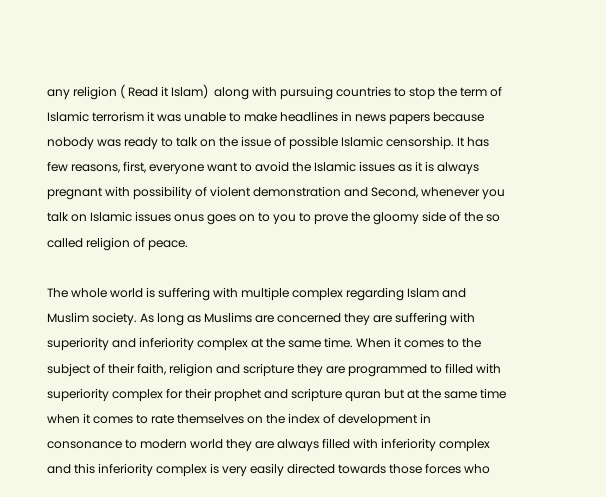any religion ( Read it Islam)  along with pursuing countries to stop the term of Islamic terrorism it was unable to make headlines in news papers because nobody was ready to talk on the issue of possible Islamic censorship. It has few reasons, first, everyone want to avoid the Islamic issues as it is always pregnant with possibility of violent demonstration and Second, whenever you talk on Islamic issues onus goes on to you to prove the gloomy side of the so called religion of peace.

The whole world is suffering with multiple complex regarding Islam and Muslim society. As long as Muslims are concerned they are suffering with superiority and inferiority complex at the same time. When it comes to the subject of their faith, religion and scripture they are programmed to filled with superiority complex for their prophet and scripture quran but at the same time when it comes to rate themselves on the index of development in consonance to modern world they are always filled with inferiority complex and this inferiority complex is very easily directed towards those forces who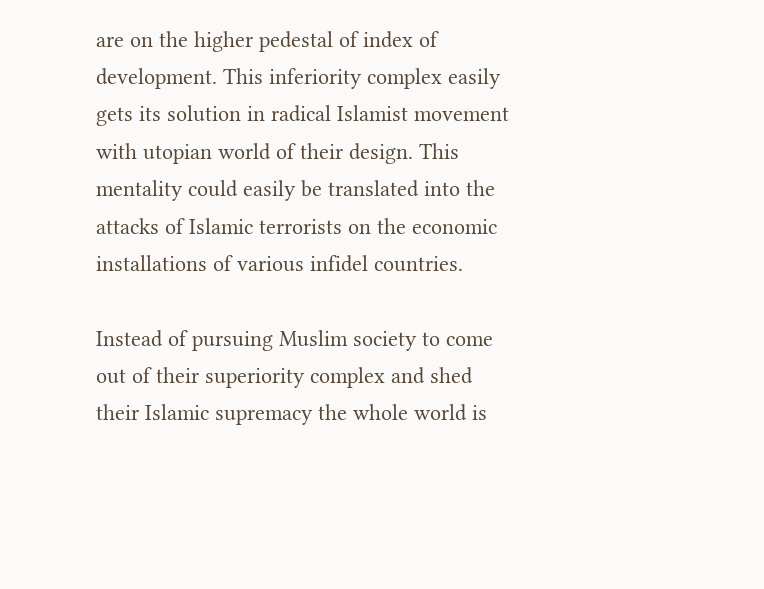are on the higher pedestal of index of development. This inferiority complex easily gets its solution in radical Islamist movement with utopian world of their design. This mentality could easily be translated into the attacks of Islamic terrorists on the economic installations of various infidel countries.

Instead of pursuing Muslim society to come out of their superiority complex and shed their Islamic supremacy the whole world is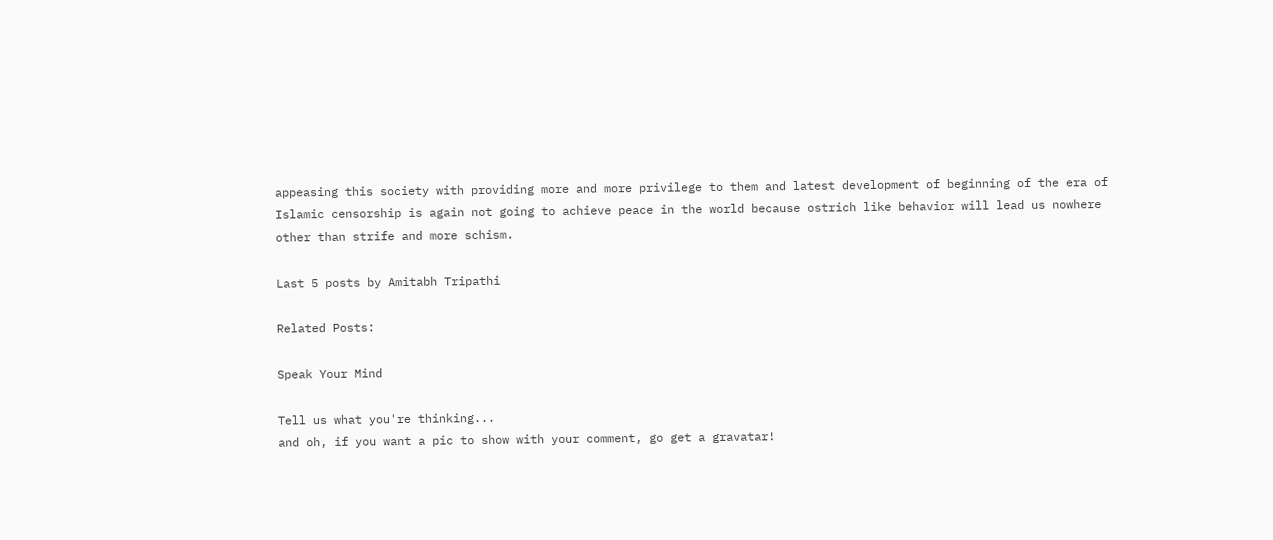appeasing this society with providing more and more privilege to them and latest development of beginning of the era of Islamic censorship is again not going to achieve peace in the world because ostrich like behavior will lead us nowhere other than strife and more schism.

Last 5 posts by Amitabh Tripathi

Related Posts:

Speak Your Mind

Tell us what you're thinking...
and oh, if you want a pic to show with your comment, go get a gravatar!